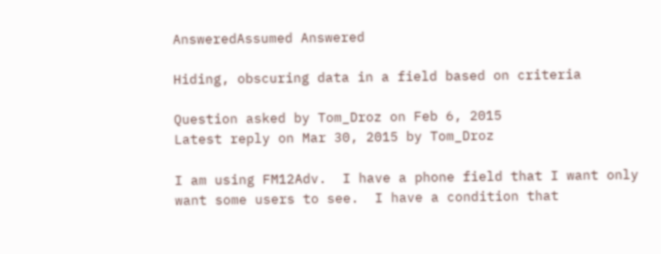AnsweredAssumed Answered

Hiding, obscuring data in a field based on criteria

Question asked by Tom_Droz on Feb 6, 2015
Latest reply on Mar 30, 2015 by Tom_Droz

I am using FM12Adv.  I have a phone field that I want only want some users to see.  I have a condition that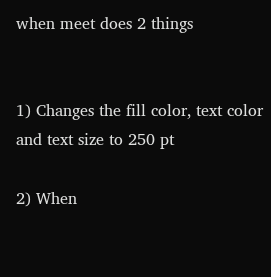when meet does 2 things


1) Changes the fill color, text color and text size to 250 pt

2) When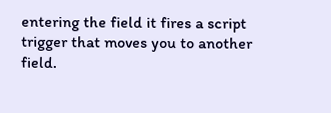entering the field it fires a script trigger that moves you to another field.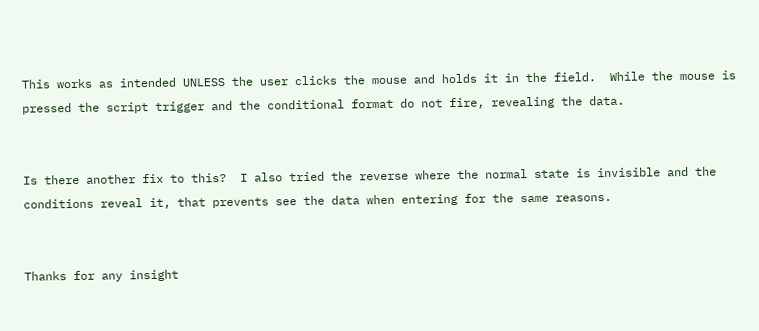This works as intended UNLESS the user clicks the mouse and holds it in the field.  While the mouse is pressed the script trigger and the conditional format do not fire, revealing the data.


Is there another fix to this?  I also tried the reverse where the normal state is invisible and the conditions reveal it, that prevents see the data when entering for the same reasons.


Thanks for any insight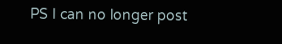PS I can no longer post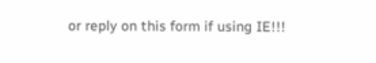or reply on this form if using IE!!!